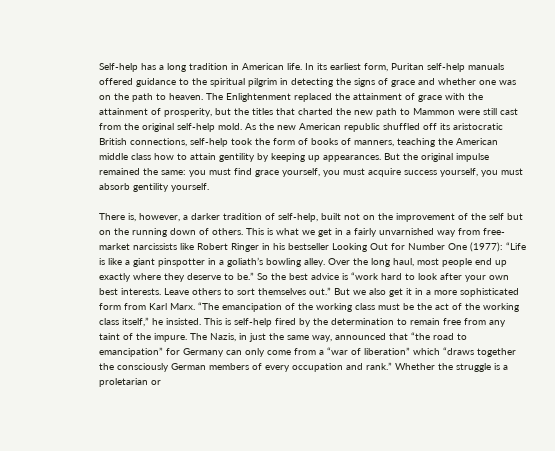Self-help has a long tradition in American life. In its earliest form, Puritan self-help manuals offered guidance to the spiritual pilgrim in detecting the signs of grace and whether one was on the path to heaven. The Enlightenment replaced the attainment of grace with the attainment of prosperity, but the titles that charted the new path to Mammon were still cast from the original self-help mold. As the new American republic shuffled off its aristocratic British connections, self-help took the form of books of manners, teaching the American middle class how to attain gentility by keeping up appearances. But the original impulse remained the same: you must find grace yourself, you must acquire success yourself, you must absorb gentility yourself.

There is, however, a darker tradition of self-help, built not on the improvement of the self but on the running down of others. This is what we get in a fairly unvarnished way from free-market narcissists like Robert Ringer in his bestseller Looking Out for Number One (1977): “Life is like a giant pinspotter in a goliath’s bowling alley. Over the long haul, most people end up exactly where they deserve to be.” So the best advice is “work hard to look after your own best interests. Leave others to sort themselves out.” But we also get it in a more sophisticated form from Karl Marx. “The emancipation of the working class must be the act of the working class itself,” he insisted. This is self-help fired by the determination to remain free from any taint of the impure. The Nazis, in just the same way, announced that “the road to emancipation” for Germany can only come from a “war of liberation” which “draws together the consciously German members of every occupation and rank.” Whether the struggle is a proletarian or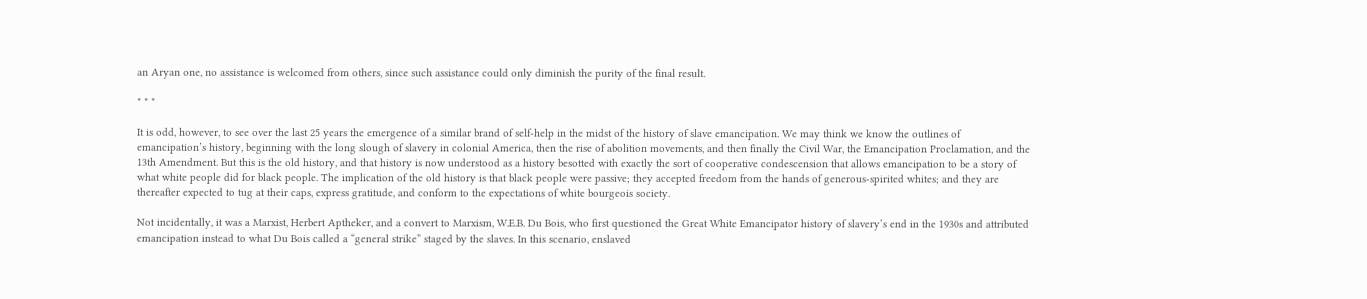an Aryan one, no assistance is welcomed from others, since such assistance could only diminish the purity of the final result.

* * *

It is odd, however, to see over the last 25 years the emergence of a similar brand of self-help in the midst of the history of slave emancipation. We may think we know the outlines of emancipation’s history, beginning with the long slough of slavery in colonial America, then the rise of abolition movements, and then finally the Civil War, the Emancipation Proclamation, and the 13th Amendment. But this is the old history, and that history is now understood as a history besotted with exactly the sort of cooperative condescension that allows emancipation to be a story of what white people did for black people. The implication of the old history is that black people were passive; they accepted freedom from the hands of generous-spirited whites; and they are thereafter expected to tug at their caps, express gratitude, and conform to the expectations of white bourgeois society.

Not incidentally, it was a Marxist, Herbert Aptheker, and a convert to Marxism, W.E.B. Du Bois, who first questioned the Great White Emancipator history of slavery’s end in the 1930s and attributed emancipation instead to what Du Bois called a “general strike” staged by the slaves. In this scenario, enslaved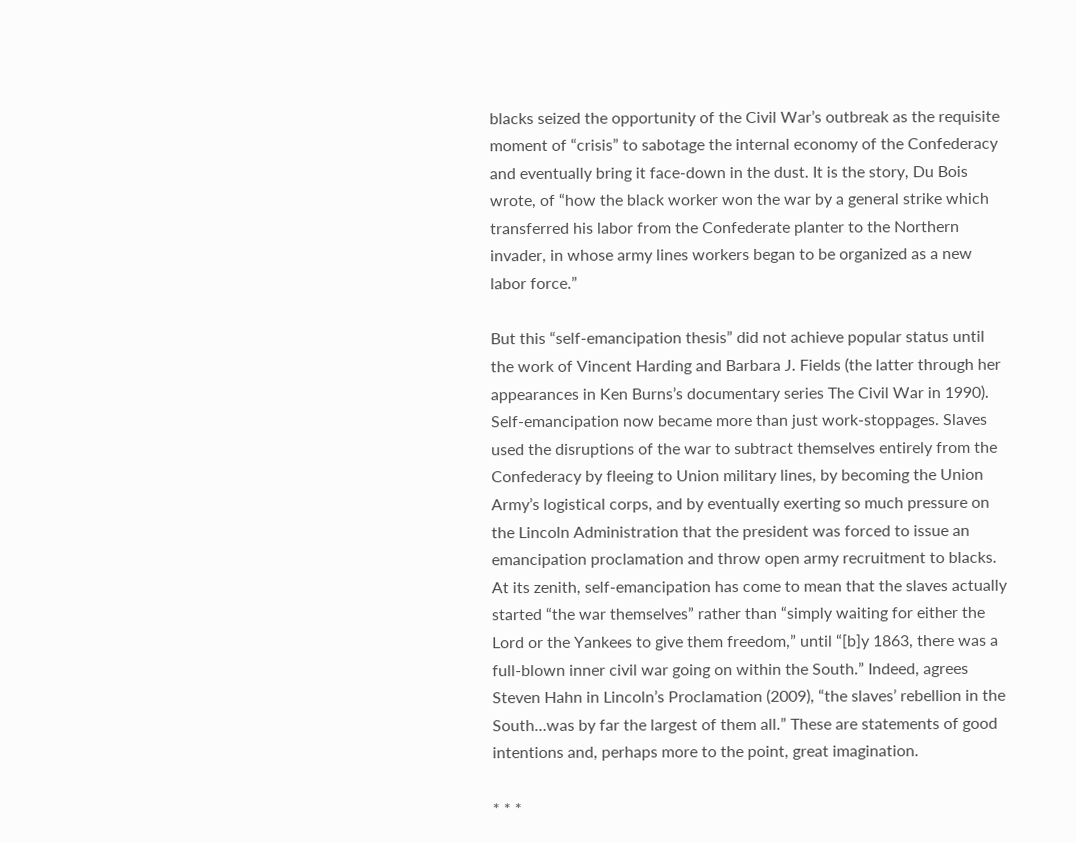blacks seized the opportunity of the Civil War’s outbreak as the requisite moment of “crisis” to sabotage the internal economy of the Confederacy and eventually bring it face-down in the dust. It is the story, Du Bois wrote, of “how the black worker won the war by a general strike which transferred his labor from the Confederate planter to the Northern invader, in whose army lines workers began to be organized as a new labor force.”

But this “self-emancipation thesis” did not achieve popular status until the work of Vincent Harding and Barbara J. Fields (the latter through her appearances in Ken Burns’s documentary series The Civil War in 1990). Self-emancipation now became more than just work-stoppages. Slaves used the disruptions of the war to subtract themselves entirely from the Confederacy by fleeing to Union military lines, by becoming the Union Army’s logistical corps, and by eventually exerting so much pressure on the Lincoln Administration that the president was forced to issue an emancipation proclamation and throw open army recruitment to blacks. At its zenith, self-emancipation has come to mean that the slaves actually started “the war themselves” rather than “simply waiting for either the Lord or the Yankees to give them freedom,” until “[b]y 1863, there was a full-blown inner civil war going on within the South.” Indeed, agrees Steven Hahn in Lincoln’s Proclamation (2009), “the slaves’ rebellion in the South…was by far the largest of them all.” These are statements of good intentions and, perhaps more to the point, great imagination.

* * *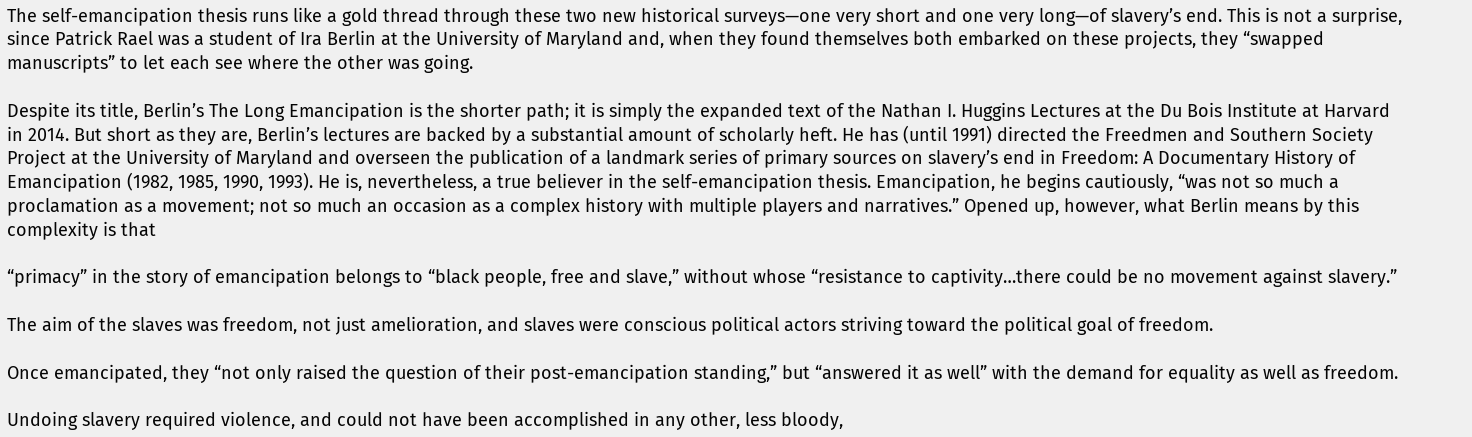The self-emancipation thesis runs like a gold thread through these two new historical surveys—one very short and one very long—of slavery’s end. This is not a surprise, since Patrick Rael was a student of Ira Berlin at the University of Maryland and, when they found themselves both embarked on these projects, they “swapped manuscripts” to let each see where the other was going.

Despite its title, Berlin’s The Long Emancipation is the shorter path; it is simply the expanded text of the Nathan I. Huggins Lectures at the Du Bois Institute at Harvard in 2014. But short as they are, Berlin’s lectures are backed by a substantial amount of scholarly heft. He has (until 1991) directed the Freedmen and Southern Society Project at the University of Maryland and overseen the publication of a landmark series of primary sources on slavery’s end in Freedom: A Documentary History of Emancipation (1982, 1985, 1990, 1993). He is, nevertheless, a true believer in the self-emancipation thesis. Emancipation, he begins cautiously, “was not so much a proclamation as a movement; not so much an occasion as a complex history with multiple players and narratives.” Opened up, however, what Berlin means by this complexity is that

“primacy” in the story of emancipation belongs to “black people, free and slave,” without whose “resistance to captivity…there could be no movement against slavery.”

The aim of the slaves was freedom, not just amelioration, and slaves were conscious political actors striving toward the political goal of freedom.

Once emancipated, they “not only raised the question of their post-emancipation standing,” but “answered it as well” with the demand for equality as well as freedom.

Undoing slavery required violence, and could not have been accomplished in any other, less bloody,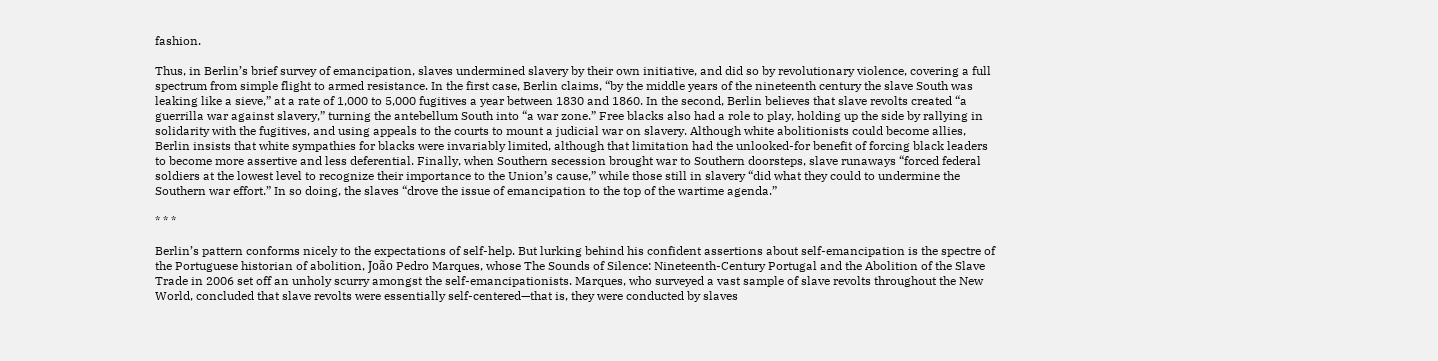fashion.

Thus, in Berlin’s brief survey of emancipation, slaves undermined slavery by their own initiative, and did so by revolutionary violence, covering a full spectrum from simple flight to armed resistance. In the first case, Berlin claims, “by the middle years of the nineteenth century the slave South was leaking like a sieve,” at a rate of 1,000 to 5,000 fugitives a year between 1830 and 1860. In the second, Berlin believes that slave revolts created “a guerrilla war against slavery,” turning the antebellum South into “a war zone.” Free blacks also had a role to play, holding up the side by rallying in solidarity with the fugitives, and using appeals to the courts to mount a judicial war on slavery. Although white abolitionists could become allies, Berlin insists that white sympathies for blacks were invariably limited, although that limitation had the unlooked-for benefit of forcing black leaders to become more assertive and less deferential. Finally, when Southern secession brought war to Southern doorsteps, slave runaways “forced federal soldiers at the lowest level to recognize their importance to the Union’s cause,” while those still in slavery “did what they could to undermine the Southern war effort.” In so doing, the slaves “drove the issue of emancipation to the top of the wartime agenda.”

* * *

Berlin’s pattern conforms nicely to the expectations of self-help. But lurking behind his confident assertions about self-emancipation is the spectre of the Portuguese historian of abolition, João Pedro Marques, whose The Sounds of Silence: Nineteenth-Century Portugal and the Abolition of the Slave Trade in 2006 set off an unholy scurry amongst the self-emancipationists. Marques, who surveyed a vast sample of slave revolts throughout the New World, concluded that slave revolts were essentially self-centered—that is, they were conducted by slaves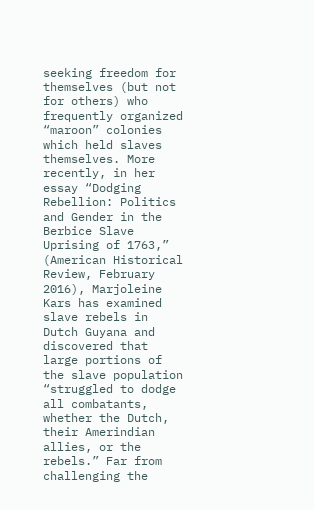seeking freedom for themselves (but not for others) who frequently organized “maroon” colonies which held slaves themselves. More recently, in her essay “Dodging Rebellion: Politics and Gender in the Berbice Slave Uprising of 1763,” (American Historical Review, February 2016), Marjoleine Kars has examined slave rebels in Dutch Guyana and discovered that large portions of the slave population “struggled to dodge all combatants, whether the Dutch, their Amerindian allies, or the rebels.” Far from challenging the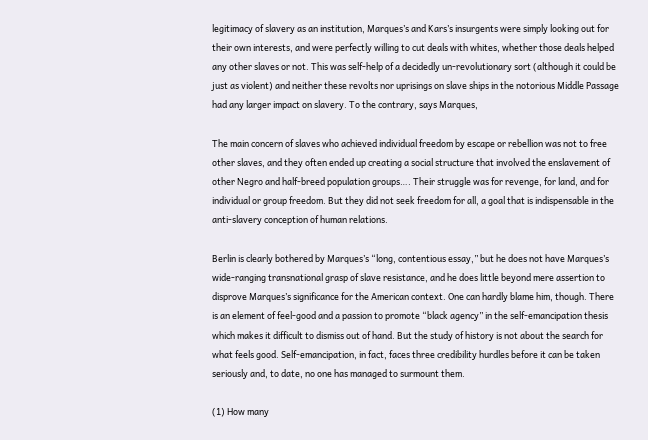legitimacy of slavery as an institution, Marques’s and Kars’s insurgents were simply looking out for their own interests, and were perfectly willing to cut deals with whites, whether those deals helped any other slaves or not. This was self-help of a decidedly un-revolutionary sort (although it could be just as violent) and neither these revolts nor uprisings on slave ships in the notorious Middle Passage had any larger impact on slavery. To the contrary, says Marques,

The main concern of slaves who achieved individual freedom by escape or rebellion was not to free other slaves, and they often ended up creating a social structure that involved the enslavement of other Negro and half-breed population groups…. Their struggle was for revenge, for land, and for individual or group freedom. But they did not seek freedom for all, a goal that is indispensable in the anti-slavery conception of human relations.

Berlin is clearly bothered by Marques’s “long, contentious essay,” but he does not have Marques’s wide-ranging transnational grasp of slave resistance, and he does little beyond mere assertion to disprove Marques’s significance for the American context. One can hardly blame him, though. There is an element of feel-good and a passion to promote “black agency” in the self-emancipation thesis which makes it difficult to dismiss out of hand. But the study of history is not about the search for what feels good. Self-emancipation, in fact, faces three credibility hurdles before it can be taken seriously and, to date, no one has managed to surmount them.

(1) How many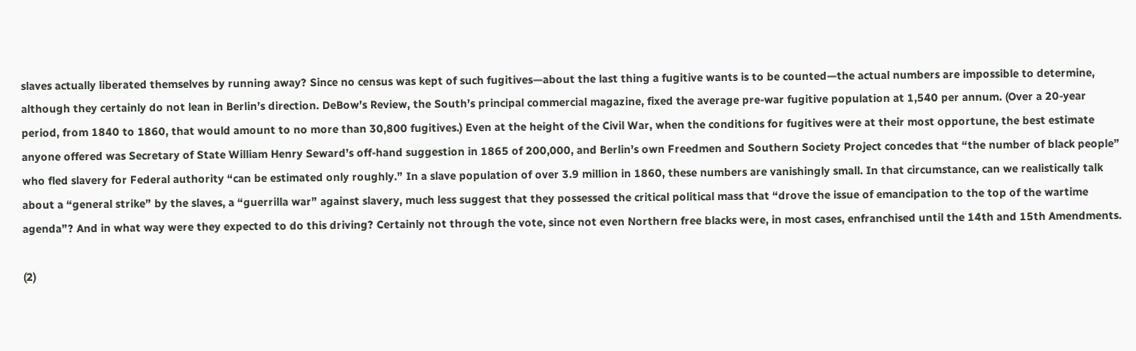slaves actually liberated themselves by running away? Since no census was kept of such fugitives—about the last thing a fugitive wants is to be counted—the actual numbers are impossible to determine, although they certainly do not lean in Berlin’s direction. DeBow’s Review, the South’s principal commercial magazine, fixed the average pre-war fugitive population at 1,540 per annum. (Over a 20-year period, from 1840 to 1860, that would amount to no more than 30,800 fugitives.) Even at the height of the Civil War, when the conditions for fugitives were at their most opportune, the best estimate anyone offered was Secretary of State William Henry Seward’s off-hand suggestion in 1865 of 200,000, and Berlin’s own Freedmen and Southern Society Project concedes that “the number of black people” who fled slavery for Federal authority “can be estimated only roughly.” In a slave population of over 3.9 million in 1860, these numbers are vanishingly small. In that circumstance, can we realistically talk about a “general strike” by the slaves, a “guerrilla war” against slavery, much less suggest that they possessed the critical political mass that “drove the issue of emancipation to the top of the wartime agenda”? And in what way were they expected to do this driving? Certainly not through the vote, since not even Northern free blacks were, in most cases, enfranchised until the 14th and 15th Amendments.

(2)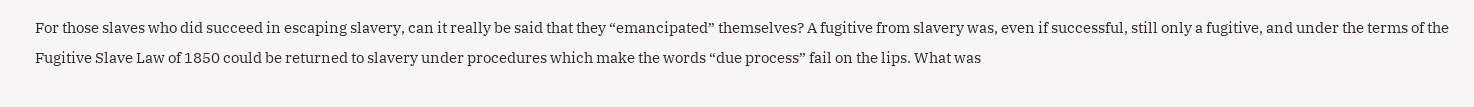For those slaves who did succeed in escaping slavery, can it really be said that they “emancipated” themselves? A fugitive from slavery was, even if successful, still only a fugitive, and under the terms of the Fugitive Slave Law of 1850 could be returned to slavery under procedures which make the words “due process” fail on the lips. What was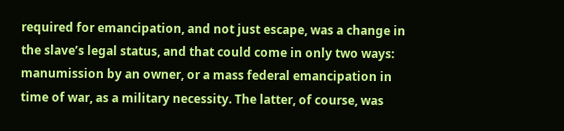required for emancipation, and not just escape, was a change in the slave’s legal status, and that could come in only two ways: manumission by an owner, or a mass federal emancipation in time of war, as a military necessity. The latter, of course, was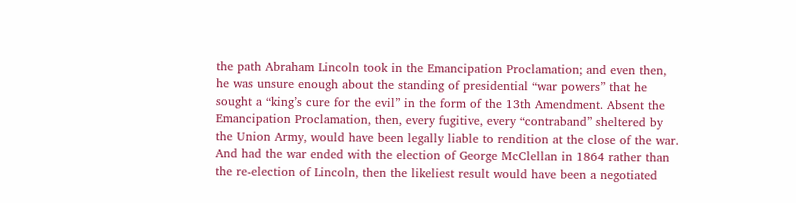the path Abraham Lincoln took in the Emancipation Proclamation; and even then, he was unsure enough about the standing of presidential “war powers” that he sought a “king’s cure for the evil” in the form of the 13th Amendment. Absent the Emancipation Proclamation, then, every fugitive, every “contraband” sheltered by the Union Army, would have been legally liable to rendition at the close of the war. And had the war ended with the election of George McClellan in 1864 rather than the re-election of Lincoln, then the likeliest result would have been a negotiated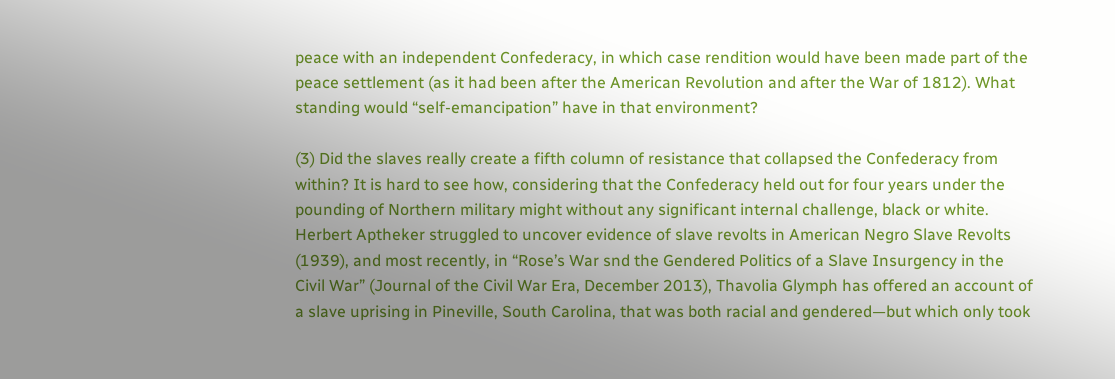peace with an independent Confederacy, in which case rendition would have been made part of the peace settlement (as it had been after the American Revolution and after the War of 1812). What standing would “self-emancipation” have in that environment?

(3) Did the slaves really create a fifth column of resistance that collapsed the Confederacy from within? It is hard to see how, considering that the Confederacy held out for four years under the pounding of Northern military might without any significant internal challenge, black or white. Herbert Aptheker struggled to uncover evidence of slave revolts in American Negro Slave Revolts (1939), and most recently, in “Rose’s War snd the Gendered Politics of a Slave Insurgency in the Civil War” (Journal of the Civil War Era, December 2013), Thavolia Glymph has offered an account of a slave uprising in Pineville, South Carolina, that was both racial and gendered—but which only took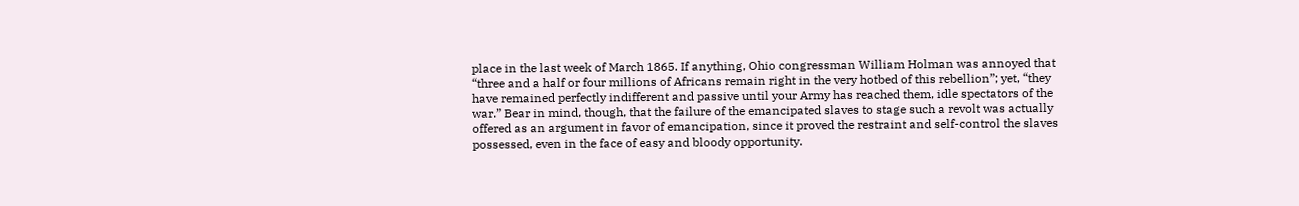place in the last week of March 1865. If anything, Ohio congressman William Holman was annoyed that “three and a half or four millions of Africans remain right in the very hotbed of this rebellion”; yet, “they have remained perfectly indifferent and passive until your Army has reached them, idle spectators of the war.” Bear in mind, though, that the failure of the emancipated slaves to stage such a revolt was actually offered as an argument in favor of emancipation, since it proved the restraint and self-control the slaves possessed, even in the face of easy and bloody opportunity.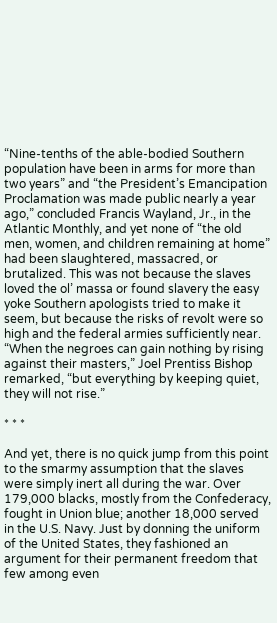“Nine-tenths of the able-bodied Southern population have been in arms for more than two years” and “the President’s Emancipation Proclamation was made public nearly a year ago,” concluded Francis Wayland, Jr., in the Atlantic Monthly, and yet none of “the old men, women, and children remaining at home” had been slaughtered, massacred, or brutalized. This was not because the slaves loved the ol’ massa or found slavery the easy yoke Southern apologists tried to make it seem, but because the risks of revolt were so high and the federal armies sufficiently near. “When the negroes can gain nothing by rising against their masters,” Joel Prentiss Bishop remarked, “but everything by keeping quiet, they will not rise.”

* * *

And yet, there is no quick jump from this point to the smarmy assumption that the slaves were simply inert all during the war. Over 179,000 blacks, mostly from the Confederacy, fought in Union blue; another 18,000 served in the U.S. Navy. Just by donning the uniform of the United States, they fashioned an argument for their permanent freedom that few among even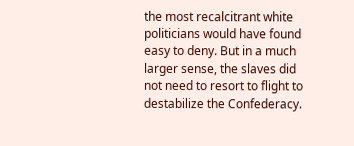the most recalcitrant white politicians would have found easy to deny. But in a much larger sense, the slaves did not need to resort to flight to destabilize the Confederacy.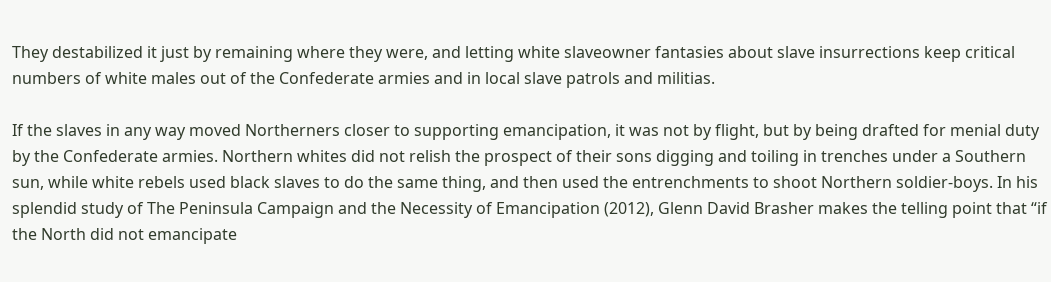They destabilized it just by remaining where they were, and letting white slaveowner fantasies about slave insurrections keep critical numbers of white males out of the Confederate armies and in local slave patrols and militias.

If the slaves in any way moved Northerners closer to supporting emancipation, it was not by flight, but by being drafted for menial duty by the Confederate armies. Northern whites did not relish the prospect of their sons digging and toiling in trenches under a Southern sun, while white rebels used black slaves to do the same thing, and then used the entrenchments to shoot Northern soldier-boys. In his splendid study of The Peninsula Campaign and the Necessity of Emancipation (2012), Glenn David Brasher makes the telling point that “if the North did not emancipate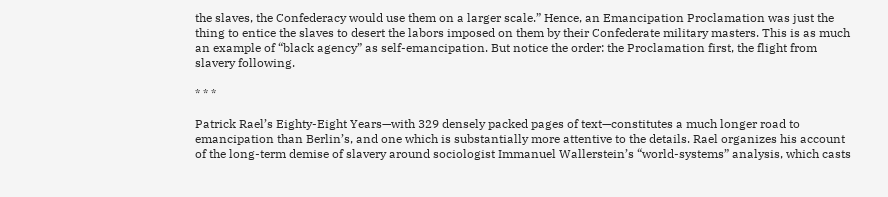the slaves, the Confederacy would use them on a larger scale.” Hence, an Emancipation Proclamation was just the thing to entice the slaves to desert the labors imposed on them by their Confederate military masters. This is as much an example of “black agency” as self-emancipation. But notice the order: the Proclamation first, the flight from slavery following.

* * *

Patrick Rael’s Eighty-Eight Years—with 329 densely packed pages of text—constitutes a much longer road to emancipation than Berlin’s, and one which is substantially more attentive to the details. Rael organizes his account of the long-term demise of slavery around sociologist Immanuel Wallerstein’s “world-systems” analysis, which casts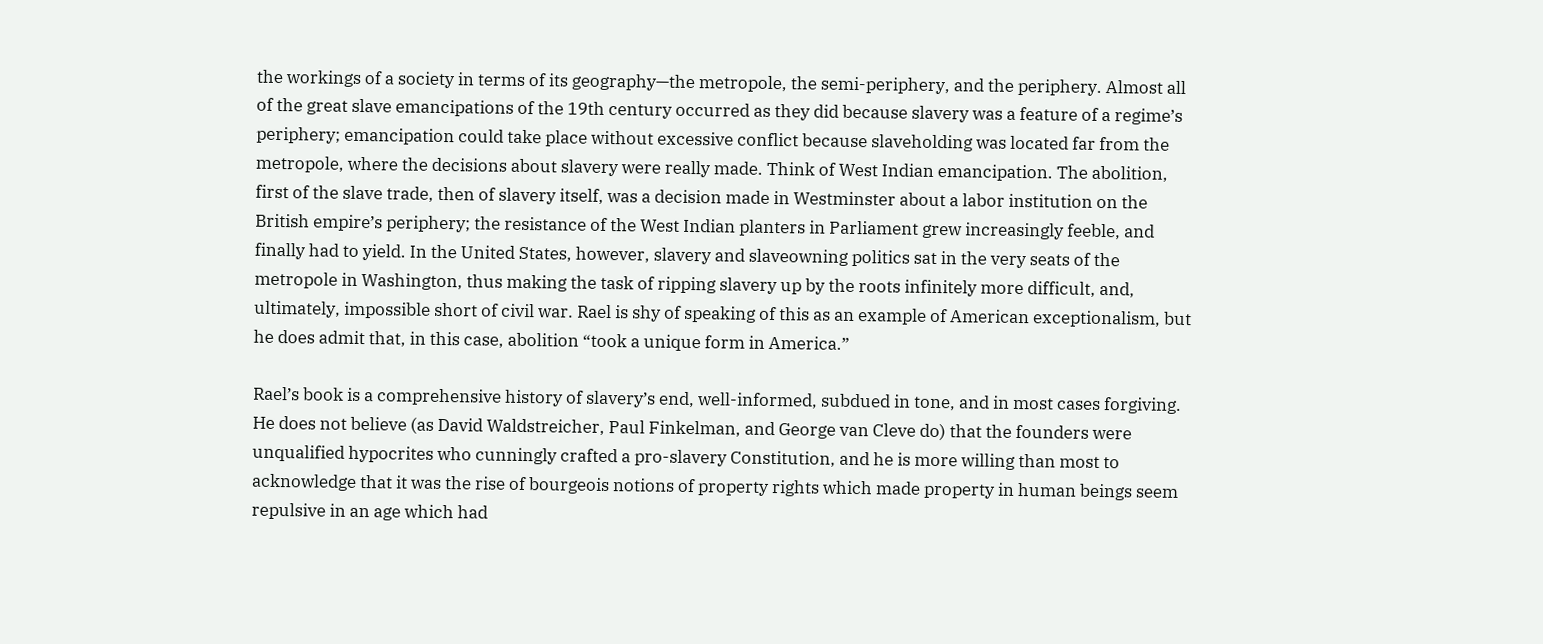the workings of a society in terms of its geography—the metropole, the semi-periphery, and the periphery. Almost all of the great slave emancipations of the 19th century occurred as they did because slavery was a feature of a regime’s periphery; emancipation could take place without excessive conflict because slaveholding was located far from the metropole, where the decisions about slavery were really made. Think of West Indian emancipation. The abolition, first of the slave trade, then of slavery itself, was a decision made in Westminster about a labor institution on the British empire’s periphery; the resistance of the West Indian planters in Parliament grew increasingly feeble, and finally had to yield. In the United States, however, slavery and slaveowning politics sat in the very seats of the metropole in Washington, thus making the task of ripping slavery up by the roots infinitely more difficult, and, ultimately, impossible short of civil war. Rael is shy of speaking of this as an example of American exceptionalism, but he does admit that, in this case, abolition “took a unique form in America.”

Rael’s book is a comprehensive history of slavery’s end, well-informed, subdued in tone, and in most cases forgiving. He does not believe (as David Waldstreicher, Paul Finkelman, and George van Cleve do) that the founders were unqualified hypocrites who cunningly crafted a pro-slavery Constitution, and he is more willing than most to acknowledge that it was the rise of bourgeois notions of property rights which made property in human beings seem repulsive in an age which had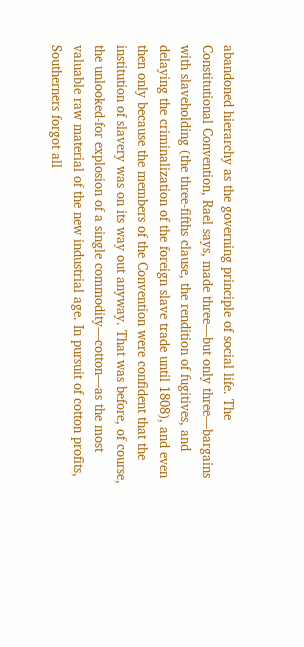abandoned hierarchy as the governing principle of social life. The Constitutional Convention, Rael says, made three—but only three—bargains with slaveholding (the three-fifths clause, the rendition of fugitives, and delaying the criminalization of the foreign slave trade until 1808), and even then only because the members of the Convention were confident that the institution of slavery was on its way out anyway. That was before, of course, the unlooked-for explosion of a single commodity—cotton—as the most valuable raw material of the new industrial age. In pursuit of cotton profits, Southerners forgot all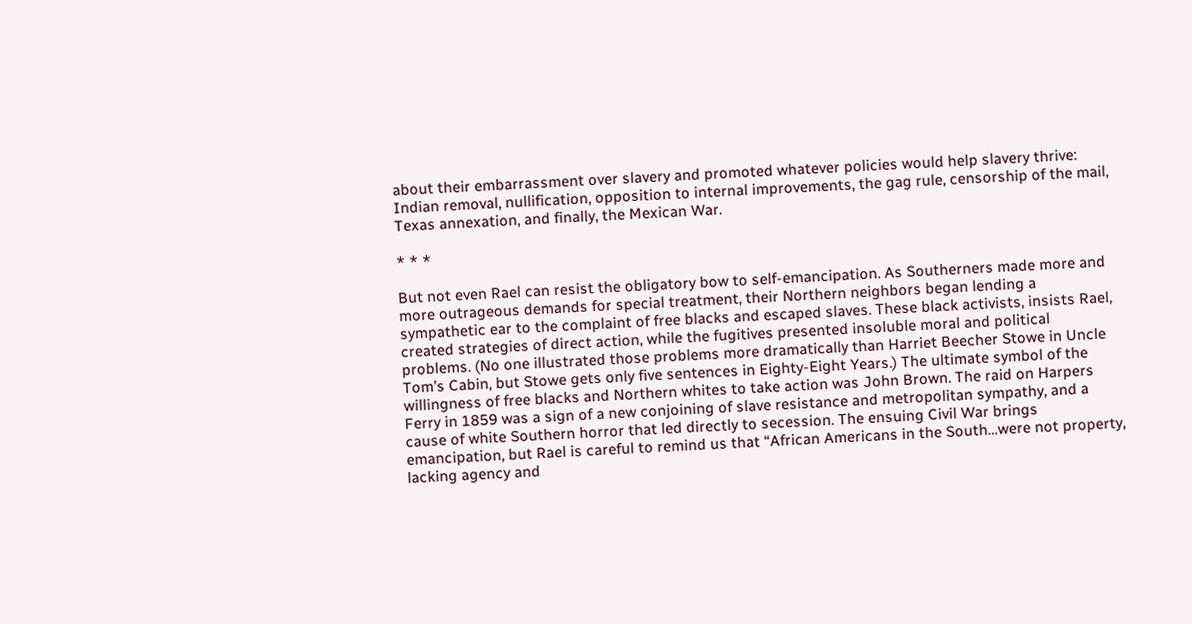about their embarrassment over slavery and promoted whatever policies would help slavery thrive: Indian removal, nullification, opposition to internal improvements, the gag rule, censorship of the mail, Texas annexation, and finally, the Mexican War.

* * *

But not even Rael can resist the obligatory bow to self-emancipation. As Southerners made more and more outrageous demands for special treatment, their Northern neighbors began lending a sympathetic ear to the complaint of free blacks and escaped slaves. These black activists, insists Rael, created strategies of direct action, while the fugitives presented insoluble moral and political problems. (No one illustrated those problems more dramatically than Harriet Beecher Stowe in Uncle Tom’s Cabin, but Stowe gets only five sentences in Eighty-Eight Years.) The ultimate symbol of the willingness of free blacks and Northern whites to take action was John Brown. The raid on Harpers Ferry in 1859 was a sign of a new conjoining of slave resistance and metropolitan sympathy, and a cause of white Southern horror that led directly to secession. The ensuing Civil War brings emancipation, but Rael is careful to remind us that “African Americans in the South…were not property, lacking agency and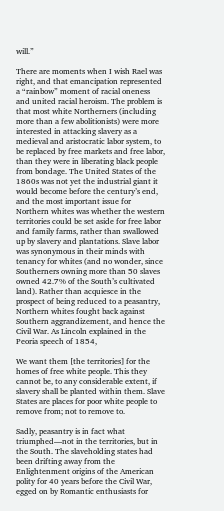will.”

There are moments when I wish Rael was right, and that emancipation represented a “rainbow” moment of racial oneness and united racial heroism. The problem is that most white Northerners (including more than a few abolitionists) were more interested in attacking slavery as a medieval and aristocratic labor system, to be replaced by free markets and free labor, than they were in liberating black people from bondage. The United States of the 1860s was not yet the industrial giant it would become before the century’s end, and the most important issue for Northern whites was whether the western territories could be set aside for free labor and family farms, rather than swallowed up by slavery and plantations. Slave labor was synonymous in their minds with tenancy for whites (and no wonder, since Southerners owning more than 50 slaves owned 42.7% of the South’s cultivated land). Rather than acquiesce in the prospect of being reduced to a peasantry, Northern whites fought back against Southern aggrandizement, and hence the Civil War. As Lincoln explained in the Peoria speech of 1854,

We want them [the territories] for the homes of free white people. This they cannot be, to any considerable extent, if slavery shall be planted within them. Slave States are places for poor white people to remove from; not to remove to.

Sadly, peasantry is in fact what triumphed—not in the territories, but in the South. The slaveholding states had been drifting away from the Enlightenment origins of the American polity for 40 years before the Civil War, egged on by Romantic enthusiasts for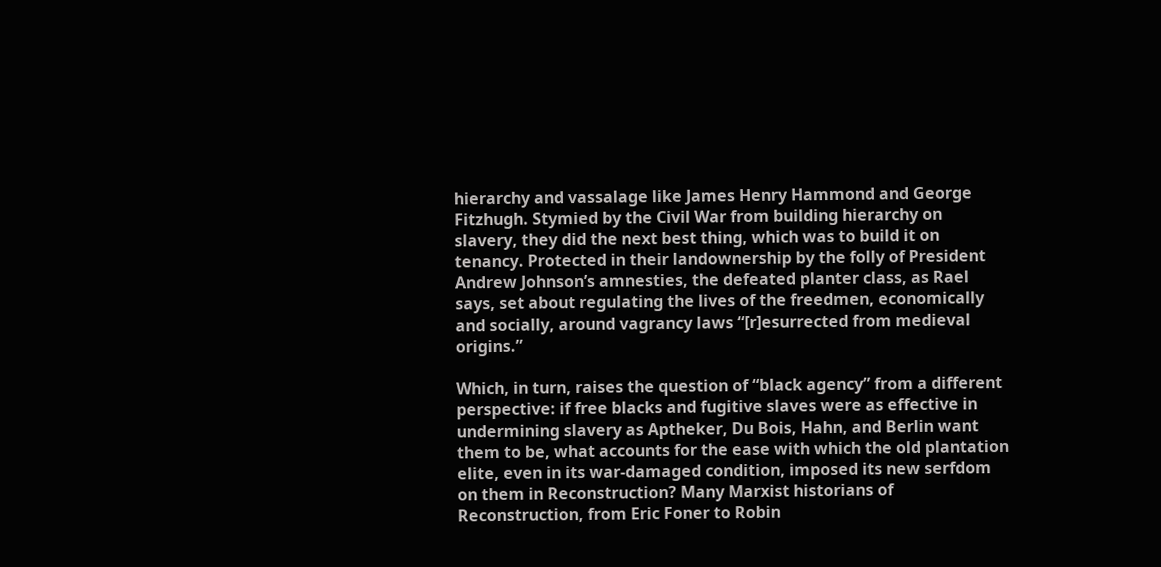hierarchy and vassalage like James Henry Hammond and George Fitzhugh. Stymied by the Civil War from building hierarchy on slavery, they did the next best thing, which was to build it on tenancy. Protected in their landownership by the folly of President Andrew Johnson’s amnesties, the defeated planter class, as Rael says, set about regulating the lives of the freedmen, economically and socially, around vagrancy laws “[r]esurrected from medieval origins.”

Which, in turn, raises the question of “black agency” from a different perspective: if free blacks and fugitive slaves were as effective in undermining slavery as Aptheker, Du Bois, Hahn, and Berlin want them to be, what accounts for the ease with which the old plantation elite, even in its war-damaged condition, imposed its new serfdom on them in Reconstruction? Many Marxist historians of Reconstruction, from Eric Foner to Robin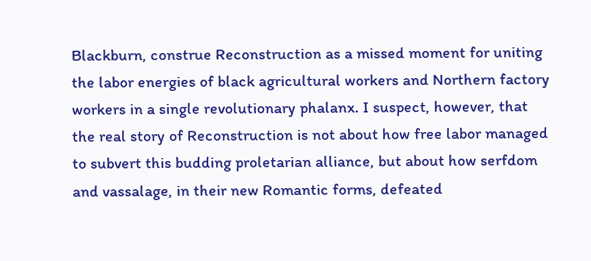Blackburn, construe Reconstruction as a missed moment for uniting the labor energies of black agricultural workers and Northern factory workers in a single revolutionary phalanx. I suspect, however, that the real story of Reconstruction is not about how free labor managed to subvert this budding proletarian alliance, but about how serfdom and vassalage, in their new Romantic forms, defeated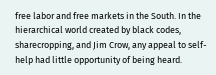free labor and free markets in the South. In the hierarchical world created by black codes, sharecropping, and Jim Crow, any appeal to self-help had little opportunity of being heard.